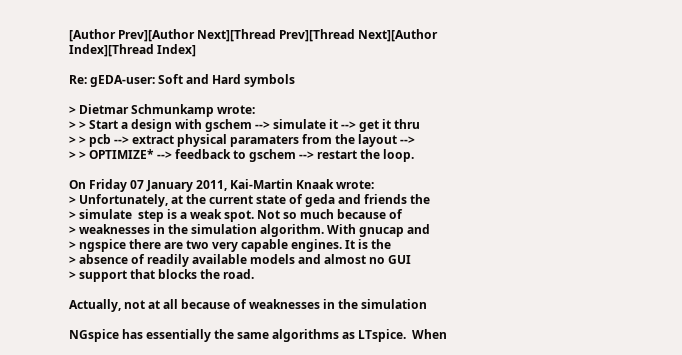[Author Prev][Author Next][Thread Prev][Thread Next][Author Index][Thread Index]

Re: gEDA-user: Soft and Hard symbols

> Dietmar Schmunkamp wrote:
> > Start a design with gschem --> simulate it --> get it thru
> > pcb --> extract physical paramaters from the layout -->
> > OPTIMIZE* --> feedback to gschem --> restart the loop.

On Friday 07 January 2011, Kai-Martin Knaak wrote:
> Unfortunately, at the current state of geda and friends the
> simulate  step is a weak spot. Not so much because of
> weaknesses in the simulation algorithm. With gnucap and
> ngspice there are two very capable engines. It is the
> absence of readily available models and almost no GUI
> support that blocks the road.

Actually, not at all because of weaknesses in the simulation

NGspice has essentially the same algorithms as LTspice.  When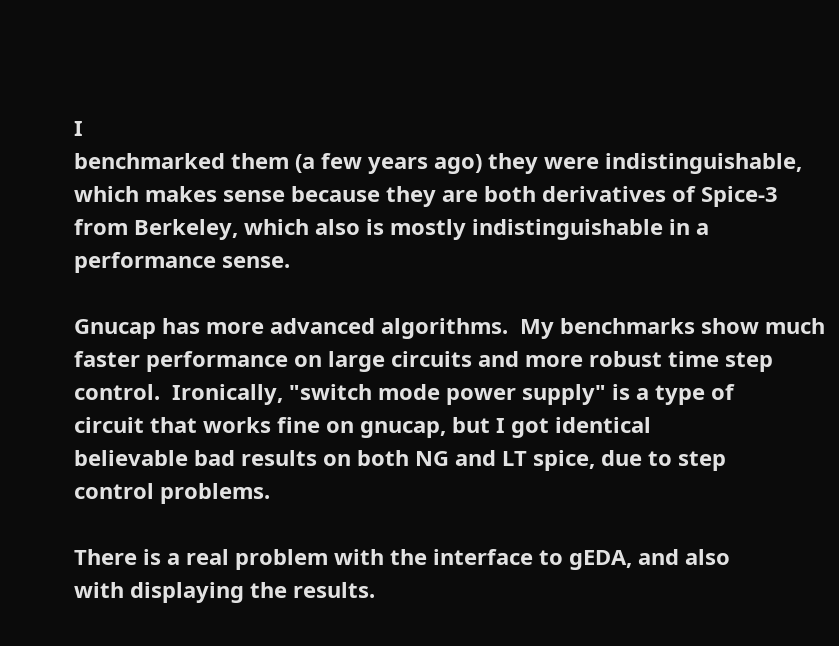I
benchmarked them (a few years ago) they were indistinguishable,
which makes sense because they are both derivatives of Spice-3
from Berkeley, which also is mostly indistinguishable in a
performance sense.

Gnucap has more advanced algorithms.  My benchmarks show much
faster performance on large circuits and more robust time step
control.  Ironically, "switch mode power supply" is a type of
circuit that works fine on gnucap, but I got identical
believable bad results on both NG and LT spice, due to step
control problems.

There is a real problem with the interface to gEDA, and also
with displaying the results.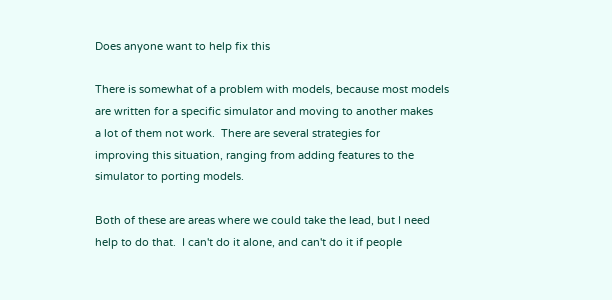Does anyone want to help fix this

There is somewhat of a problem with models, because most models
are written for a specific simulator and moving to another makes
a lot of them not work.  There are several strategies for
improving this situation, ranging from adding features to the
simulator to porting models.

Both of these are areas where we could take the lead, but I need
help to do that.  I can't do it alone, and can't do it if people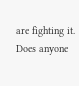are fighting it.  Does anyone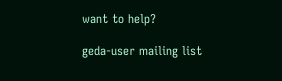want to help?

geda-user mailing list